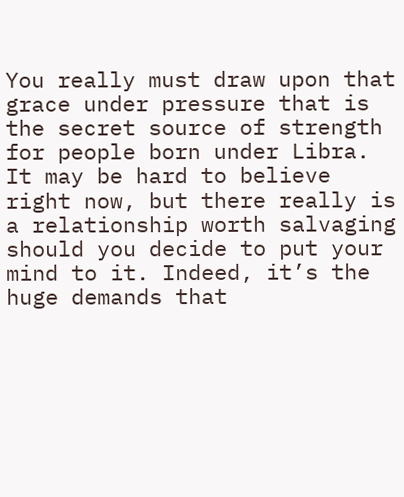You really must draw upon that grace under pressure that is the secret source of strength for people born under Libra. It may be hard to believe right now, but there really is a relationship worth salvaging should you decide to put your mind to it. Indeed, it’s the huge demands that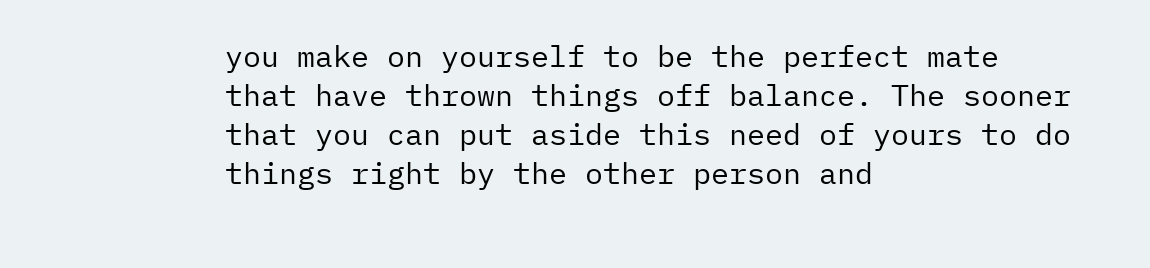you make on yourself to be the perfect mate that have thrown things off balance. The sooner that you can put aside this need of yours to do things right by the other person and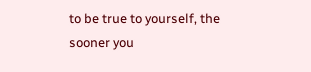to be true to yourself, the sooner you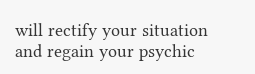will rectify your situation and regain your psychic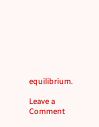equilibrium.

Leave a Comment